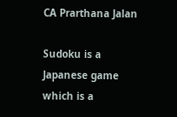CA Prarthana Jalan

Sudoku is a Japanese game which is a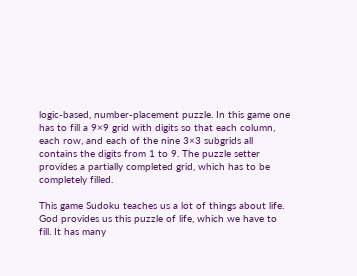logic-based, number-placement puzzle. In this game one has to fill a 9×9 grid with digits so that each column, each row, and each of the nine 3×3 subgrids all contains the digits from 1 to 9. The puzzle setter provides a partially completed grid, which has to be completely filled.

This game Sudoku teaches us a lot of things about life. God provides us this puzzle of life, which we have to fill. It has many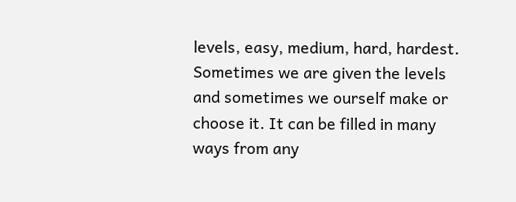levels, easy, medium, hard, hardest. Sometimes we are given the levels and sometimes we ourself make or choose it. It can be filled in many ways from any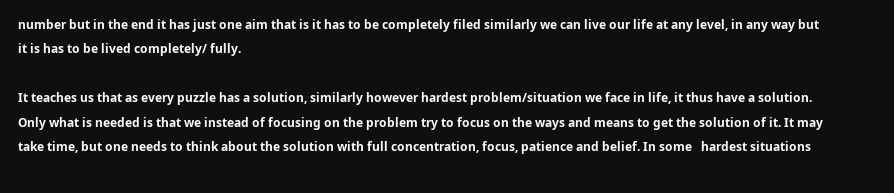number but in the end it has just one aim that is it has to be completely filed similarly we can live our life at any level, in any way but it is has to be lived completely/ fully.

It teaches us that as every puzzle has a solution, similarly however hardest problem/situation we face in life, it thus have a solution. Only what is needed is that we instead of focusing on the problem try to focus on the ways and means to get the solution of it. It may take time, but one needs to think about the solution with full concentration, focus, patience and belief. In some   hardest situations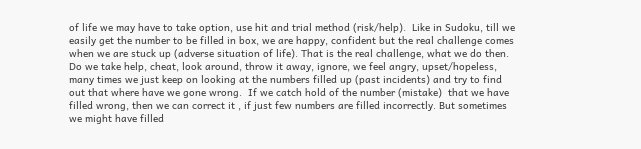of life we may have to take option, use hit and trial method (risk/help).  Like in Sudoku, till we easily get the number to be filled in box, we are happy, confident but the real challenge comes when we are stuck up (adverse situation of life). That is the real challenge, what we do then. Do we take help, cheat, look around, throw it away, ignore, we feel angry, upset/hopeless, many times we just keep on looking at the numbers filled up (past incidents) and try to find out that where have we gone wrong.  If we catch hold of the number (mistake)  that we have filled wrong, then we can correct it , if just few numbers are filled incorrectly. But sometimes we might have filled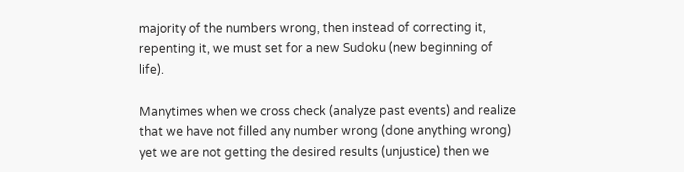majority of the numbers wrong, then instead of correcting it, repenting it, we must set for a new Sudoku (new beginning of life).

Manytimes when we cross check (analyze past events) and realize that we have not filled any number wrong (done anything wrong) yet we are not getting the desired results (unjustice) then we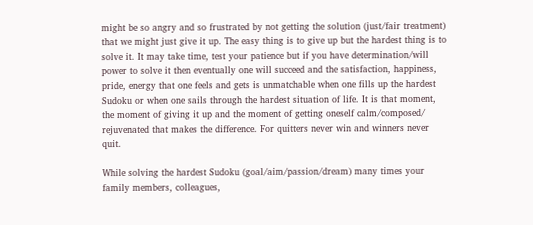might be so angry and so frustrated by not getting the solution (just/fair treatment) that we might just give it up. The easy thing is to give up but the hardest thing is to solve it. It may take time, test your patience but if you have determination/will power to solve it then eventually one will succeed and the satisfaction, happiness, pride, energy that one feels and gets is unmatchable when one fills up the hardest Sudoku or when one sails through the hardest situation of life. It is that moment, the moment of giving it up and the moment of getting oneself calm/composed/ rejuvenated that makes the difference. For quitters never win and winners never quit.

While solving the hardest Sudoku (goal/aim/passion/dream) many times your family members, colleagues,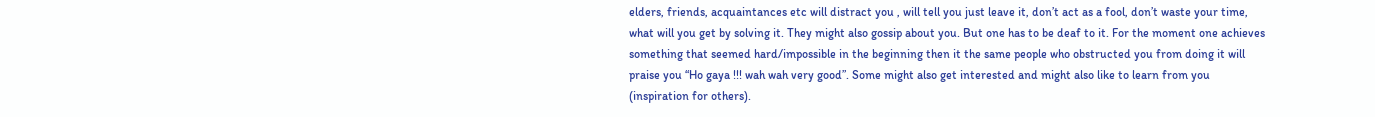elders, friends, acquaintances etc will distract you , will tell you just leave it, don’t act as a fool, don’t waste your time, what will you get by solving it. They might also gossip about you. But one has to be deaf to it. For the moment one achieves something that seemed hard/impossible in the beginning then it the same people who obstructed you from doing it will praise you “Ho gaya !!! wah wah very good”. Some might also get interested and might also like to learn from you (inspiration for others).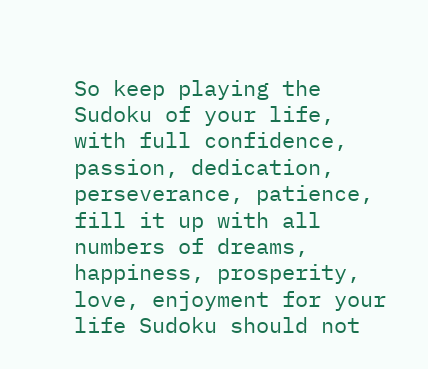So keep playing the Sudoku of your life, with full confidence, passion, dedication, perseverance, patience, fill it up with all numbers of dreams, happiness, prosperity, love, enjoyment for your life Sudoku should not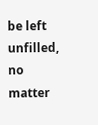be left unfilled, no matter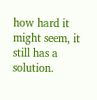how hard it might seem, it still has a solution.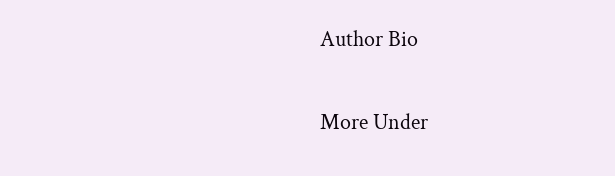Author Bio

More Under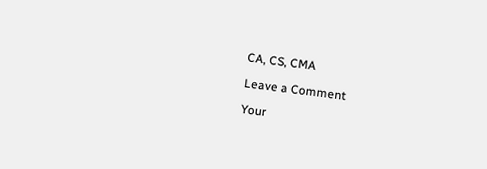CA, CS, CMA

Leave a Comment

Your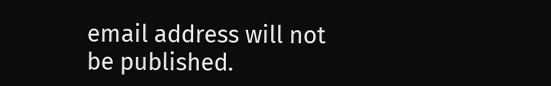email address will not be published.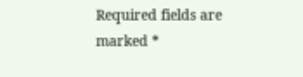Required fields are marked *